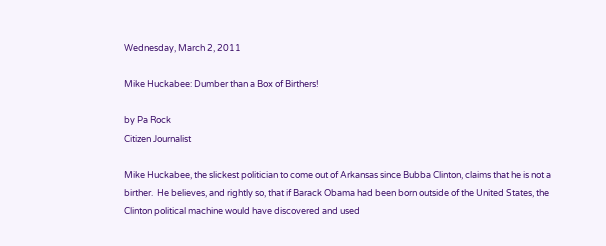Wednesday, March 2, 2011

Mike Huckabee: Dumber than a Box of Birthers!

by Pa Rock
Citizen Journalist

Mike Huckabee, the slickest politician to come out of Arkansas since Bubba Clinton, claims that he is not a birther.  He believes, and rightly so, that if Barack Obama had been born outside of the United States, the Clinton political machine would have discovered and used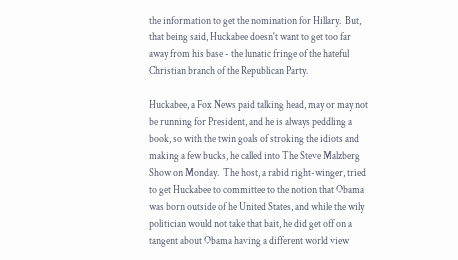the information to get the nomination for Hillary.  But, that being said, Huckabee doesn't want to get too far away from his base - the lunatic fringe of the hateful Christian branch of the Republican Party.

Huckabee, a Fox News paid talking head, may or may not be running for President, and he is always peddling a book, so with the twin goals of stroking the idiots and making a few bucks, he called into The Steve Malzberg Show on Monday.  The host, a rabid right-winger, tried to get Huckabee to committee to the notion that Obama was born outside of he United States, and while the wily politician would not take that bait, he did get off on a tangent about Obama having a different world view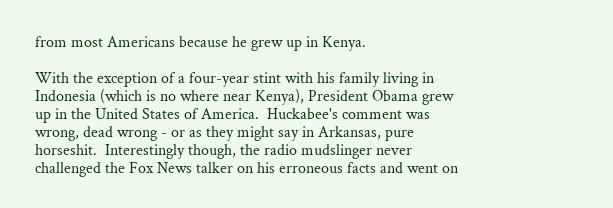from most Americans because he grew up in Kenya.

With the exception of a four-year stint with his family living in Indonesia (which is no where near Kenya), President Obama grew up in the United States of America.  Huckabee's comment was wrong, dead wrong - or as they might say in Arkansas, pure horseshit.  Interestingly though, the radio mudslinger never challenged the Fox News talker on his erroneous facts and went on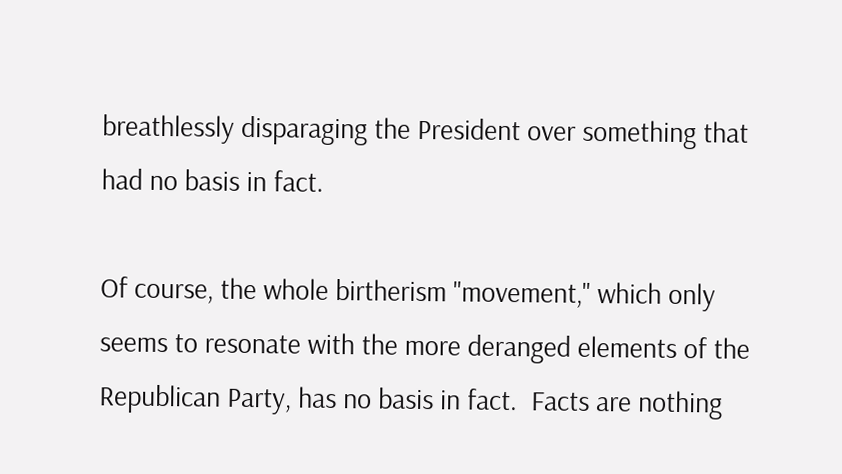breathlessly disparaging the President over something that had no basis in fact.

Of course, the whole birtherism "movement," which only seems to resonate with the more deranged elements of the Republican Party, has no basis in fact.  Facts are nothing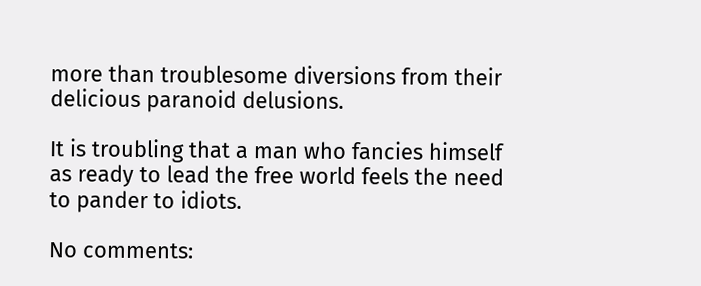more than troublesome diversions from their delicious paranoid delusions.

It is troubling that a man who fancies himself as ready to lead the free world feels the need to pander to idiots.

No comments: